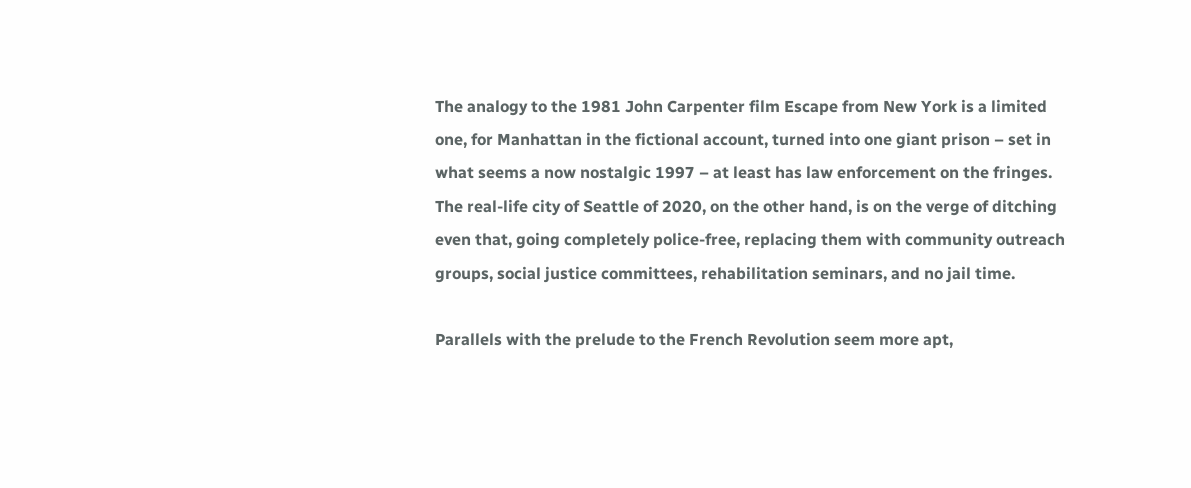The analogy to the 1981 John Carpenter film Escape from New York is a limited one, for Manhattan in the fictional account, turned into one giant prison – set in what seems a now nostalgic 1997 – at least has law enforcement on the fringes. The real-life city of Seattle of 2020, on the other hand, is on the verge of ditching even that, going completely police-free, replacing them with community outreach groups, social justice committees, rehabilitation seminars, and no jail time.

Parallels with the prelude to the French Revolution seem more apt,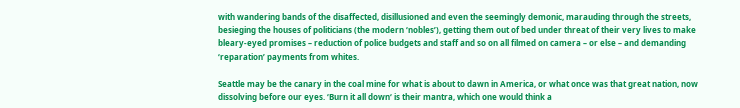with wandering bands of the disaffected, disillusioned and even the seemingly demonic, marauding through the streets, besieging the houses of politicians (the modern ‘nobles’), getting them out of bed under threat of their very lives to make bleary-eyed promises – reduction of police budgets and staff and so on all filmed on camera – or else – and demanding ‘reparation’ payments from whites.

Seattle may be the canary in the coal mine for what is about to dawn in America, or what once was that great nation, now dissolving before our eyes. ‘Burn it all down‘ is their mantra, which one would think a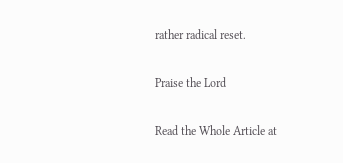rather radical reset.

Praise the Lord

Read the Whole Article at